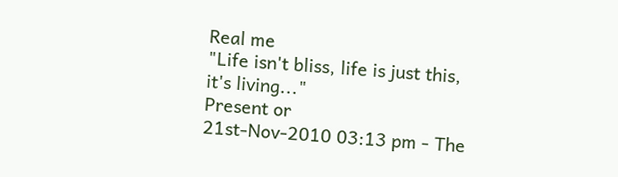Real me
"Life isn't bliss, life is just this, it's living..."
Present or
21st-Nov-2010 03:13 pm - The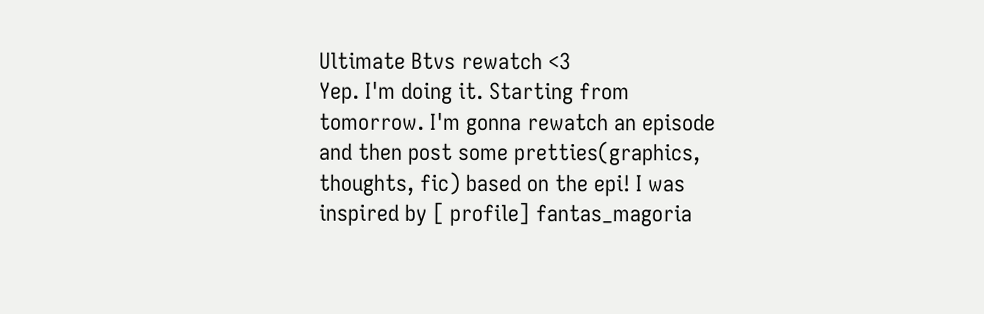Ultimate Btvs rewatch <3
Yep. I'm doing it. Starting from tomorrow. I'm gonna rewatch an episode and then post some pretties(graphics, thoughts, fic) based on the epi! I was inspired by [ profile] fantas_magoria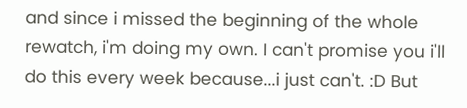and since i missed the beginning of the whole rewatch, i'm doing my own. I can't promise you i'll do this every week because...i just can't. :D But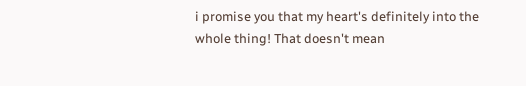i promise you that my heart's definitely into the whole thing! That doesn't mean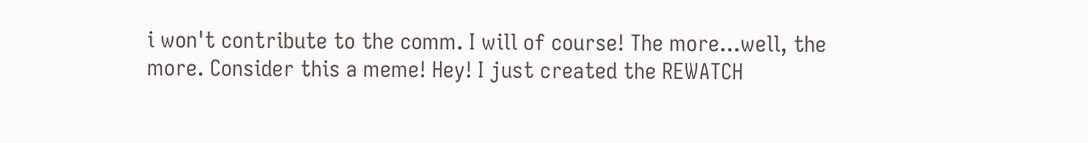i won't contribute to the comm. I will of course! The more...well, the more. Consider this a meme! Hey! I just created the REWATCH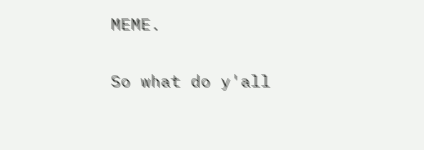MEME.

So what do y'all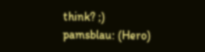think? ;)
pamsblau: (Hero)